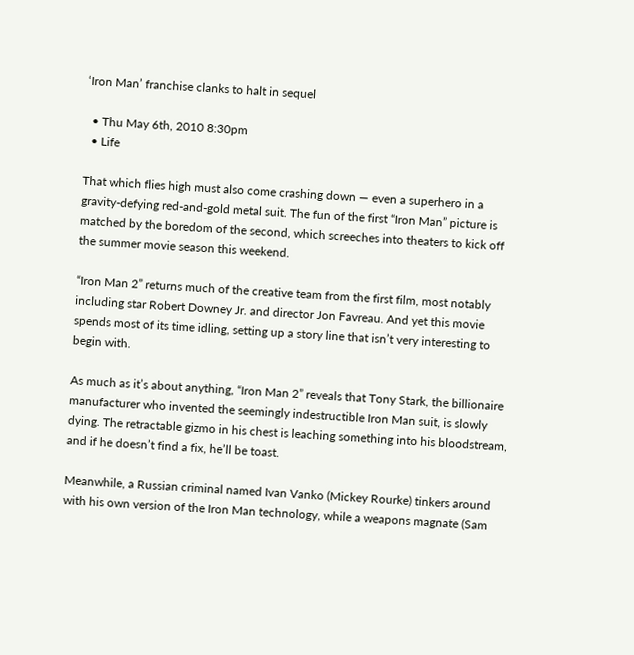‘Iron Man’ franchise clanks to halt in sequel

  • Thu May 6th, 2010 8:30pm
  • Life

That which flies high must also come crashing down — even a superhero in a gravity-defying red-and-gold metal suit. The fun of the first “Iron Man” picture is matched by the boredom of the second, which screeches into theaters to kick off the summer movie season this weekend.

“Iron Man 2” returns much of the creative team from the first film, most notably including star Robert Downey Jr. and director Jon Favreau. And yet this movie spends most of its time idling, setting up a story line that isn’t very interesting to begin with.

As much as it’s about anything, “Iron Man 2” reveals that Tony Stark, the billionaire manufacturer who invented the seemingly indestructible Iron Man suit, is slowly dying. The retractable gizmo in his chest is leaching something into his bloodstream, and if he doesn’t find a fix, he’ll be toast.

Meanwhile, a Russian criminal named Ivan Vanko (Mickey Rourke) tinkers around with his own version of the Iron Man technology, while a weapons magnate (Sam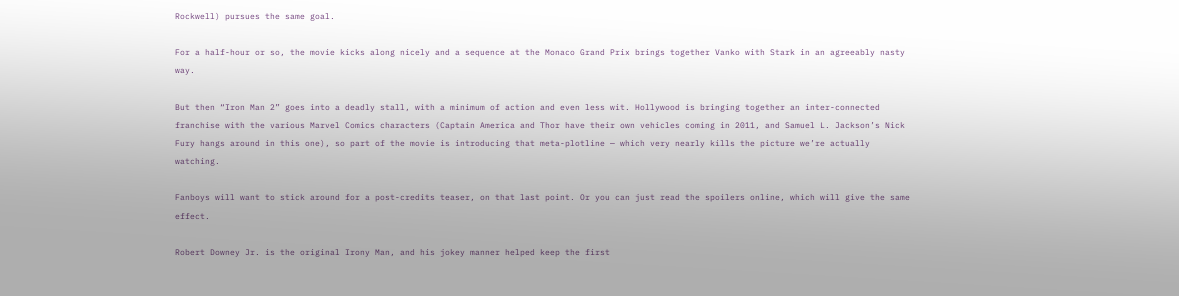Rockwell) pursues the same goal.

For a half-hour or so, the movie kicks along nicely and a sequence at the Monaco Grand Prix brings together Vanko with Stark in an agreeably nasty way.

But then “Iron Man 2” goes into a deadly stall, with a minimum of action and even less wit. Hollywood is bringing together an inter-connected franchise with the various Marvel Comics characters (Captain America and Thor have their own vehicles coming in 2011, and Samuel L. Jackson’s Nick Fury hangs around in this one), so part of the movie is introducing that meta-plotline — which very nearly kills the picture we’re actually watching.

Fanboys will want to stick around for a post-credits teaser, on that last point. Or you can just read the spoilers online, which will give the same effect.

Robert Downey Jr. is the original Irony Man, and his jokey manner helped keep the first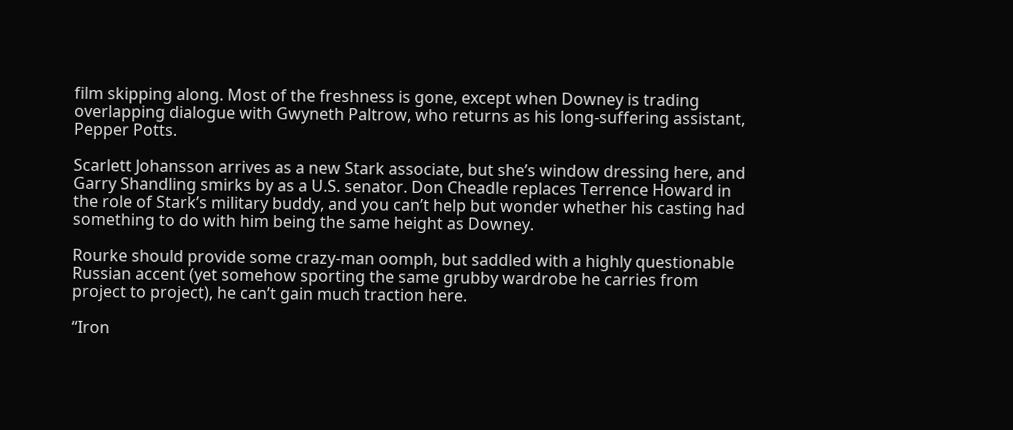film skipping along. Most of the freshness is gone, except when Downey is trading overlapping dialogue with Gwyneth Paltrow, who returns as his long-suffering assistant, Pepper Potts.

Scarlett Johansson arrives as a new Stark associate, but she’s window dressing here, and Garry Shandling smirks by as a U.S. senator. Don Cheadle replaces Terrence Howard in the role of Stark’s military buddy, and you can’t help but wonder whether his casting had something to do with him being the same height as Downey.

Rourke should provide some crazy-man oomph, but saddled with a highly questionable Russian accent (yet somehow sporting the same grubby wardrobe he carries from project to project), he can’t gain much traction here.

“Iron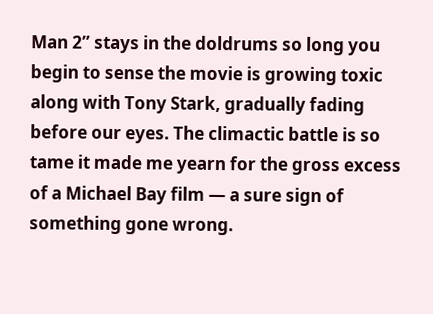Man 2” stays in the doldrums so long you begin to sense the movie is growing toxic along with Tony Stark, gradually fading before our eyes. The climactic battle is so tame it made me yearn for the gross excess of a Michael Bay film — a sure sign of something gone wrong.